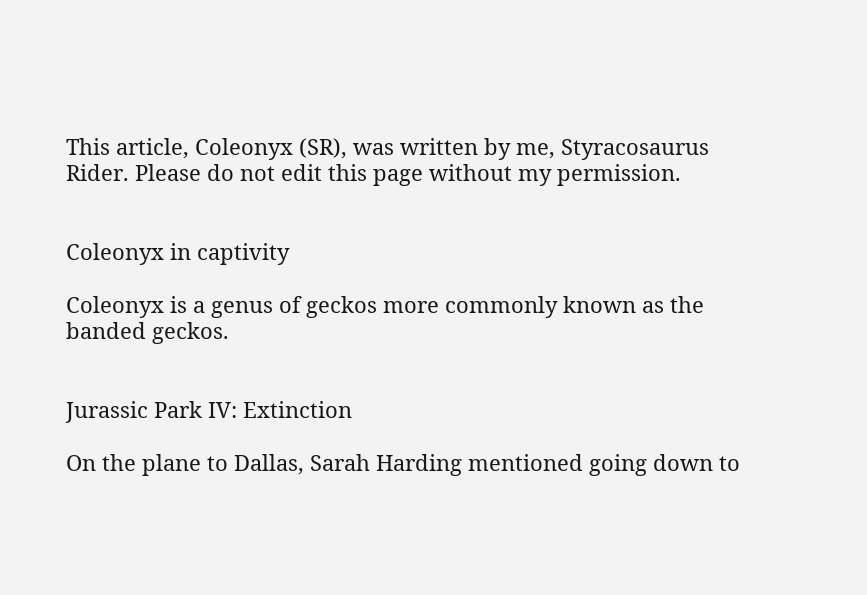This article, Coleonyx (SR), was written by me, Styracosaurus Rider. Please do not edit this page without my permission.


Coleonyx in captivity

Coleonyx is a genus of geckos more commonly known as the banded geckos.


Jurassic Park IV: Extinction

On the plane to Dallas, Sarah Harding mentioned going down to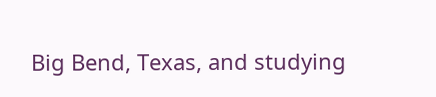Big Bend, Texas, and studying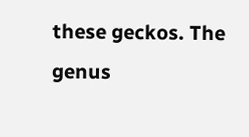these geckos. The genus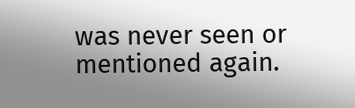was never seen or mentioned again.